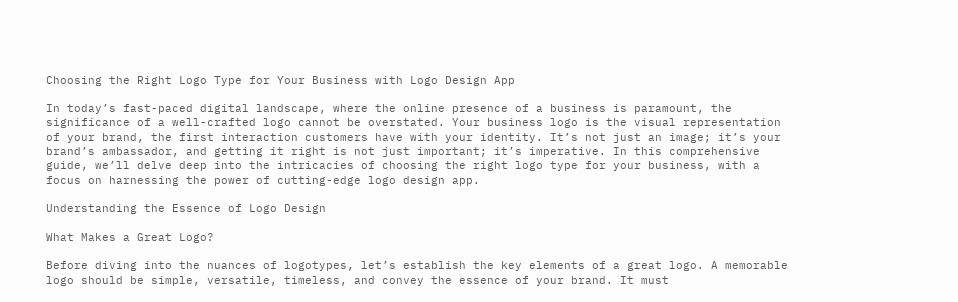Choosing the Right Logo Type for Your Business with Logo Design App

In today’s fast-paced digital landscape, where the online presence of a business is paramount, the significance of a well-crafted logo cannot be overstated. Your business logo is the visual representation of your brand, the first interaction customers have with your identity. It’s not just an image; it’s your brand’s ambassador, and getting it right is not just important; it’s imperative. In this comprehensive guide, we’ll delve deep into the intricacies of choosing the right logo type for your business, with a focus on harnessing the power of cutting-edge logo design app.

Understanding the Essence of Logo Design

What Makes a Great Logo?

Before diving into the nuances of logotypes, let’s establish the key elements of a great logo. A memorable logo should be simple, versatile, timeless, and convey the essence of your brand. It must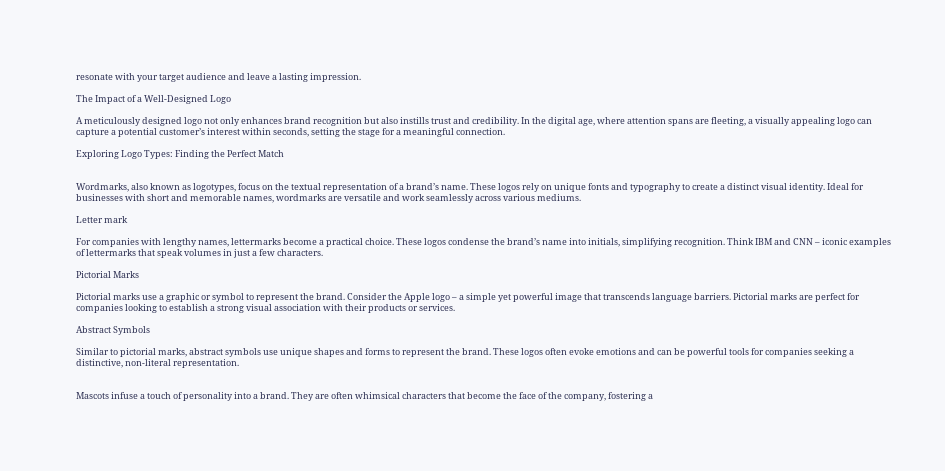resonate with your target audience and leave a lasting impression.

The Impact of a Well-Designed Logo

A meticulously designed logo not only enhances brand recognition but also instills trust and credibility. In the digital age, where attention spans are fleeting, a visually appealing logo can capture a potential customer’s interest within seconds, setting the stage for a meaningful connection.

Exploring Logo Types: Finding the Perfect Match


Wordmarks, also known as logotypes, focus on the textual representation of a brand’s name. These logos rely on unique fonts and typography to create a distinct visual identity. Ideal for businesses with short and memorable names, wordmarks are versatile and work seamlessly across various mediums.

Letter mark

For companies with lengthy names, lettermarks become a practical choice. These logos condense the brand’s name into initials, simplifying recognition. Think IBM and CNN – iconic examples of lettermarks that speak volumes in just a few characters.

Pictorial Marks

Pictorial marks use a graphic or symbol to represent the brand. Consider the Apple logo – a simple yet powerful image that transcends language barriers. Pictorial marks are perfect for companies looking to establish a strong visual association with their products or services.

Abstract Symbols

Similar to pictorial marks, abstract symbols use unique shapes and forms to represent the brand. These logos often evoke emotions and can be powerful tools for companies seeking a distinctive, non-literal representation.


Mascots infuse a touch of personality into a brand. They are often whimsical characters that become the face of the company, fostering a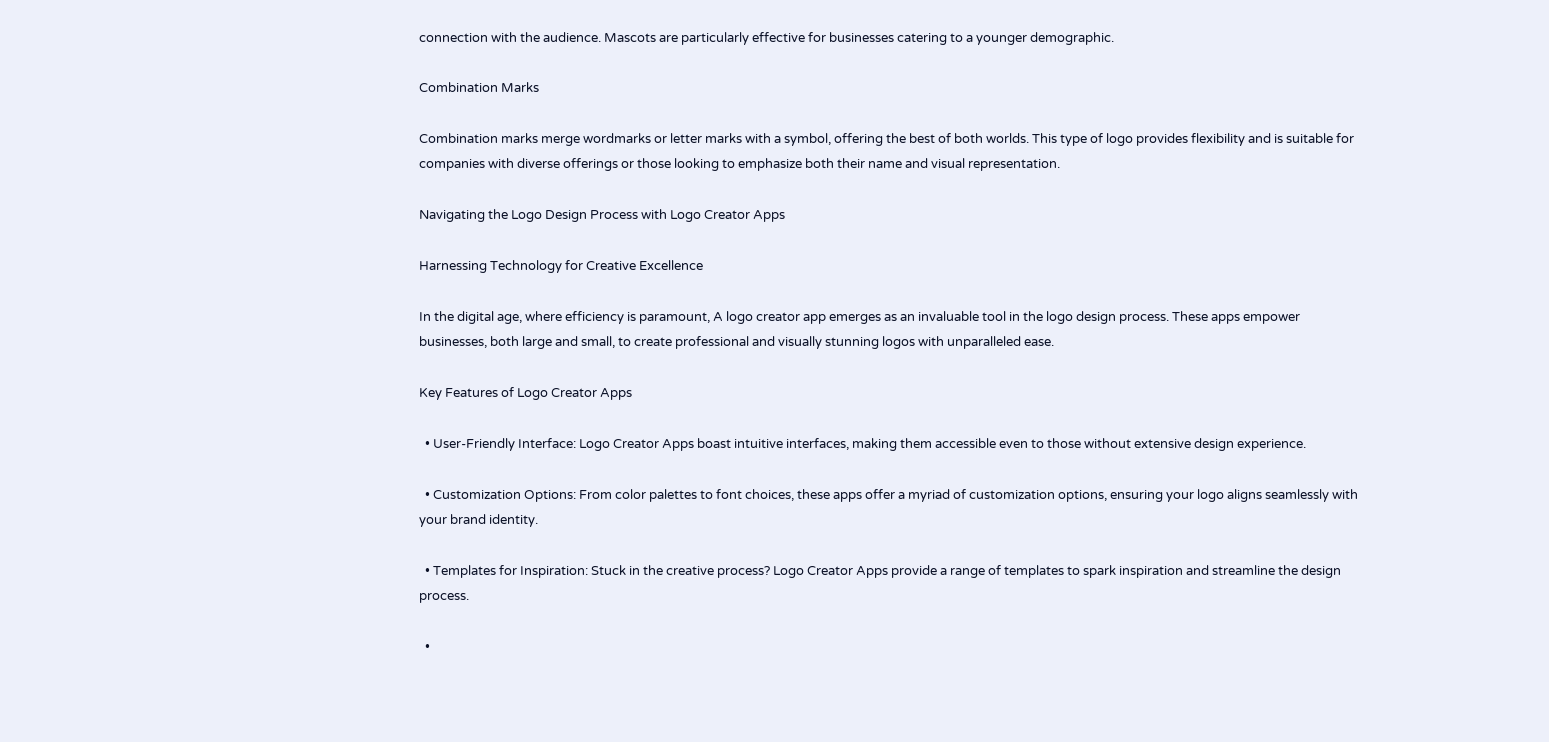connection with the audience. Mascots are particularly effective for businesses catering to a younger demographic.

Combination Marks

Combination marks merge wordmarks or letter marks with a symbol, offering the best of both worlds. This type of logo provides flexibility and is suitable for companies with diverse offerings or those looking to emphasize both their name and visual representation.

Navigating the Logo Design Process with Logo Creator Apps

Harnessing Technology for Creative Excellence

In the digital age, where efficiency is paramount, A logo creator app emerges as an invaluable tool in the logo design process. These apps empower businesses, both large and small, to create professional and visually stunning logos with unparalleled ease.

Key Features of Logo Creator Apps

  • User-Friendly Interface: Logo Creator Apps boast intuitive interfaces, making them accessible even to those without extensive design experience.

  • Customization Options: From color palettes to font choices, these apps offer a myriad of customization options, ensuring your logo aligns seamlessly with your brand identity.

  • Templates for Inspiration: Stuck in the creative process? Logo Creator Apps provide a range of templates to spark inspiration and streamline the design process.

  •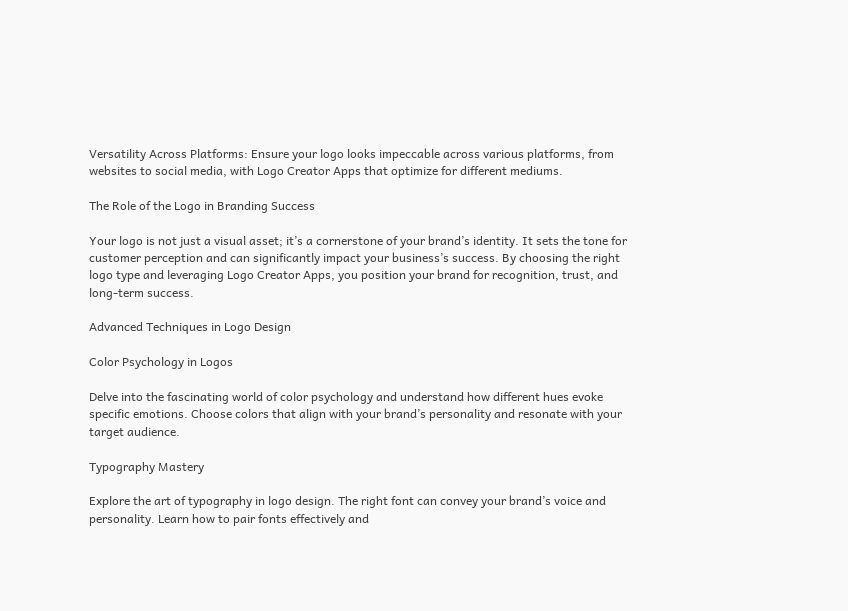Versatility Across Platforms: Ensure your logo looks impeccable across various platforms, from websites to social media, with Logo Creator Apps that optimize for different mediums.

The Role of the Logo in Branding Success

Your logo is not just a visual asset; it’s a cornerstone of your brand’s identity. It sets the tone for customer perception and can significantly impact your business’s success. By choosing the right logo type and leveraging Logo Creator Apps, you position your brand for recognition, trust, and long-term success.

Advanced Techniques in Logo Design

Color Psychology in Logos

Delve into the fascinating world of color psychology and understand how different hues evoke specific emotions. Choose colors that align with your brand’s personality and resonate with your target audience.

Typography Mastery

Explore the art of typography in logo design. The right font can convey your brand’s voice and personality. Learn how to pair fonts effectively and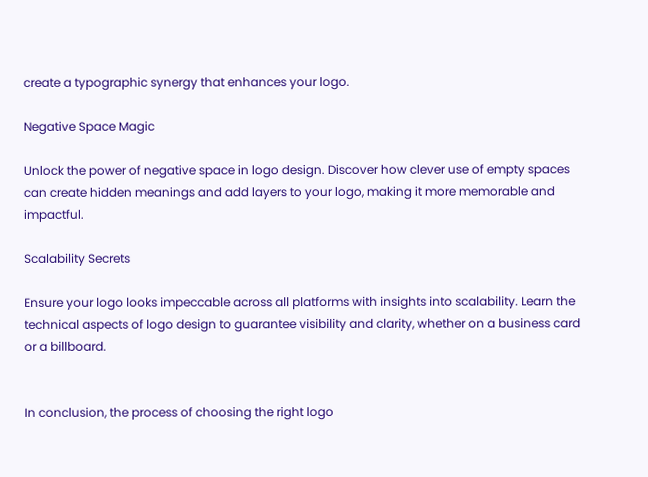create a typographic synergy that enhances your logo.

Negative Space Magic

Unlock the power of negative space in logo design. Discover how clever use of empty spaces can create hidden meanings and add layers to your logo, making it more memorable and impactful.

Scalability Secrets

Ensure your logo looks impeccable across all platforms with insights into scalability. Learn the technical aspects of logo design to guarantee visibility and clarity, whether on a business card or a billboard.


In conclusion, the process of choosing the right logo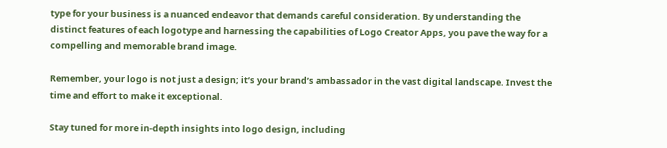type for your business is a nuanced endeavor that demands careful consideration. By understanding the distinct features of each logotype and harnessing the capabilities of Logo Creator Apps, you pave the way for a compelling and memorable brand image.

Remember, your logo is not just a design; it’s your brand’s ambassador in the vast digital landscape. Invest the time and effort to make it exceptional.

Stay tuned for more in-depth insights into logo design, including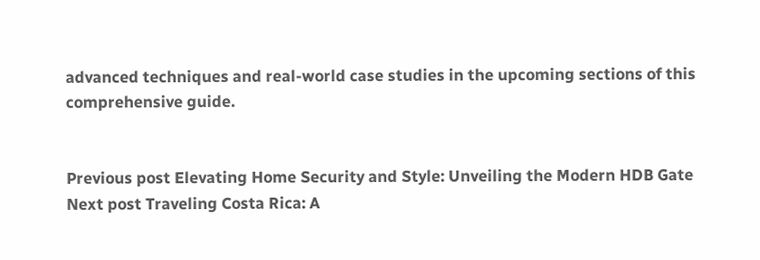advanced techniques and real-world case studies in the upcoming sections of this comprehensive guide.


Previous post Elevating Home Security and Style: Unveiling the Modern HDB Gate
Next post Traveling Costa Rica: A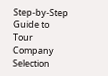Step-by-Step Guide to Tour Company Selection